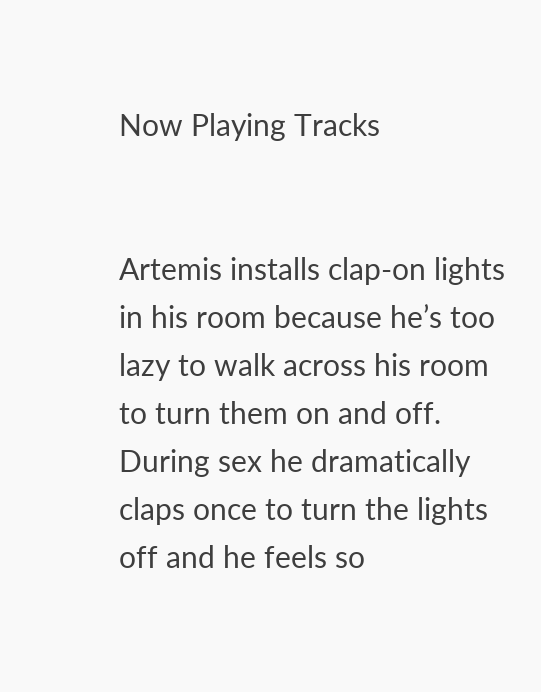Now Playing Tracks


Artemis installs clap-on lights in his room because he’s too lazy to walk across his room to turn them on and off. During sex he dramatically claps once to turn the lights off and he feels so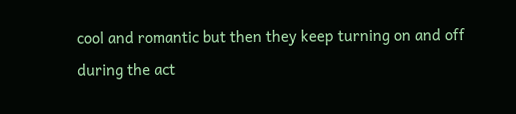cool and romantic but then they keep turning on and off during the act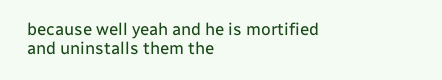because well yeah and he is mortified and uninstalls them the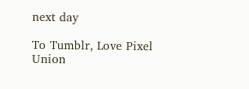next day

To Tumblr, Love Pixel Union